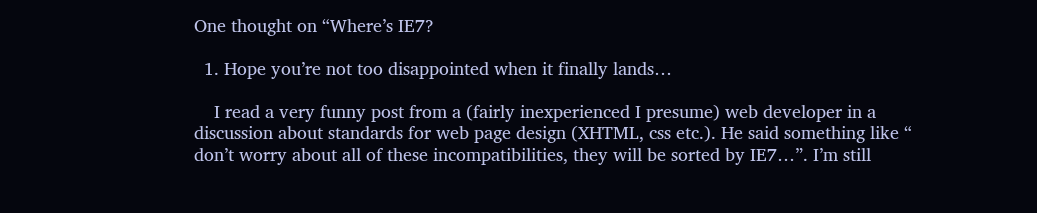One thought on “Where’s IE7?

  1. Hope you’re not too disappointed when it finally lands…

    I read a very funny post from a (fairly inexperienced I presume) web developer in a discussion about standards for web page design (XHTML, css etc.). He said something like “ don’t worry about all of these incompatibilities, they will be sorted by IE7…”. I’m still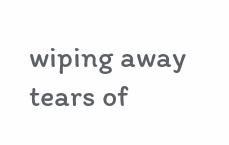wiping away tears of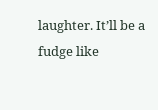laughter. It’ll be a fudge like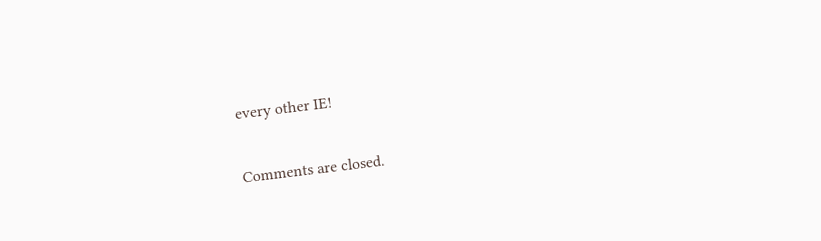every other IE!

Comments are closed.